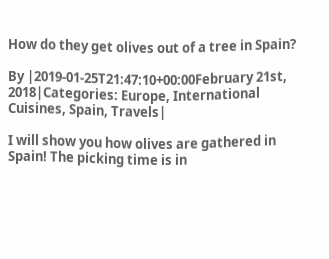How do they get olives out of a tree in Spain?

By |2019-01-25T21:47:10+00:00February 21st, 2018|Categories: Europe, International Cuisines, Spain, Travels|

I will show you how olives are gathered in Spain! The picking time is in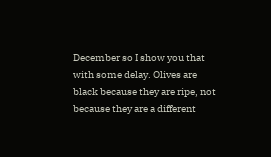December so I show you that with some delay. Olives are black because they are ripe, not because they are a different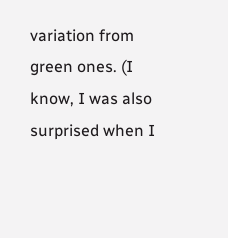variation from green ones. (I know, I was also surprised when I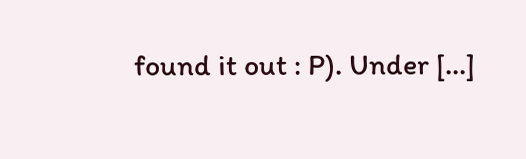found it out : P). Under [...]